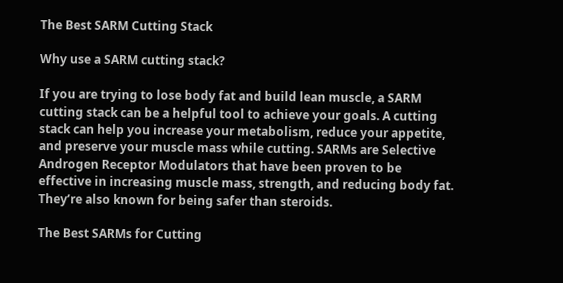The Best SARM Cutting Stack

Why use a SARM cutting stack?

If you are trying to lose body fat and build lean muscle, a SARM cutting stack can be a helpful tool to achieve your goals. A cutting stack can help you increase your metabolism, reduce your appetite, and preserve your muscle mass while cutting. SARMs are Selective Androgen Receptor Modulators that have been proven to be effective in increasing muscle mass, strength, and reducing body fat. They’re also known for being safer than steroids.

The Best SARMs for Cutting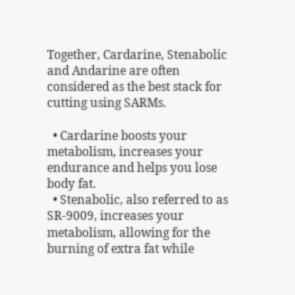Together, Cardarine, Stenabolic and Andarine are often considered as the best stack for cutting using SARMs.

  • Cardarine boosts your metabolism, increases your endurance and helps you lose body fat.
  • Stenabolic, also referred to as SR-9009, increases your metabolism, allowing for the burning of extra fat while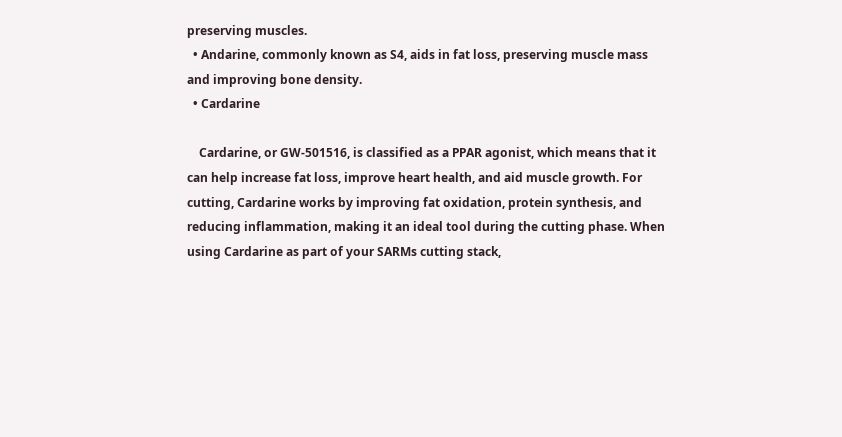preserving muscles.
  • Andarine, commonly known as S4, aids in fat loss, preserving muscle mass and improving bone density.
  • Cardarine

    Cardarine, or GW-501516, is classified as a PPAR agonist, which means that it can help increase fat loss, improve heart health, and aid muscle growth. For cutting, Cardarine works by improving fat oxidation, protein synthesis, and reducing inflammation, making it an ideal tool during the cutting phase. When using Cardarine as part of your SARMs cutting stack,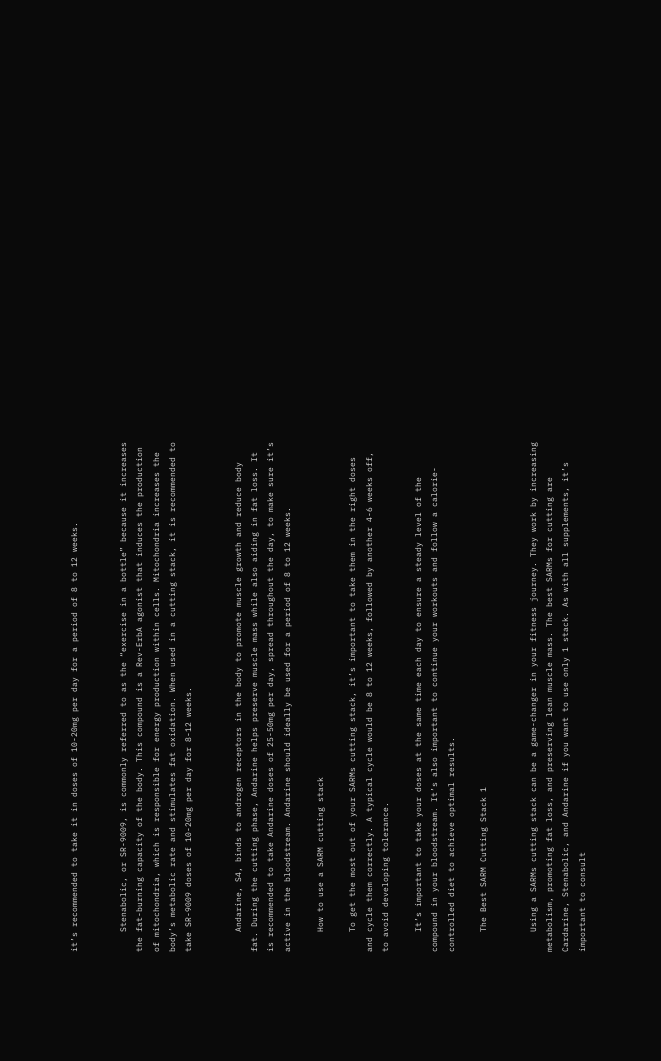it’s recommended to take it in doses of 10-20mg per day for a period of 8 to 12 weeks.


    Stenabolic, or SR-9009, is commonly referred to as the “exercise in a bottle” because it increases the fat-burning capacity of the body. This compound is a Rev-ErbA agonist that induces the production of mitochondria, which is responsible for energy production within cells. Mitochondria increases the body’s metabolic rate and stimulates fat oxidation. When used in a cutting stack, it is recommended to take SR-9009 doses of 10-20mg per day for 8-12 weeks.


    Andarine, S4, binds to androgen receptors in the body to promote muscle growth and reduce body fat. During the cutting phase, Andarine helps preserve muscle mass while also aiding in fat loss. It is recommended to take Andarine doses of 25-50mg per day, spread throughout the day, to make sure it’s active in the bloodstream. Andarine should ideally be used for a period of 8 to 12 weeks.

    How to use a SARM cutting stack

    To get the most out of your SARMs cutting stack, it’s important to take them in the right doses and cycle them correctly. A typical cycle would be 8 to 12 weeks, followed by another 4-6 weeks off, to avoid developing tolerance.

    It’s important to take your doses at the same time each day to ensure a steady level of the compound in your bloodstream. It’s also important to continue your workouts and follow a calorie-controlled diet to achieve optimal results.

    The Best SARM Cutting Stack 1


    Using a SARMs cutting stack can be a game-changer in your fitness journey. They work by increasing metabolism, promoting fat loss, and preserving lean muscle mass. The best SARMs for cutting are Cardarine, Stenabolic, and Andarine if you want to use only 1 stack. As with all supplements, it’s important to consult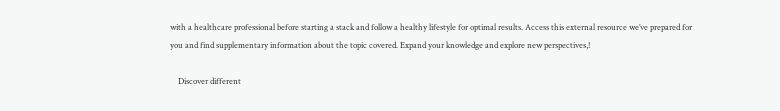with a healthcare professional before starting a stack and follow a healthy lifestyle for optimal results. Access this external resource we’ve prepared for you and find supplementary information about the topic covered. Expand your knowledge and explore new perspectives,!

    Discover different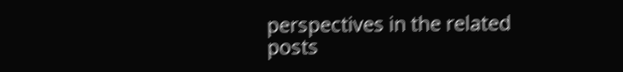perspectives in the related posts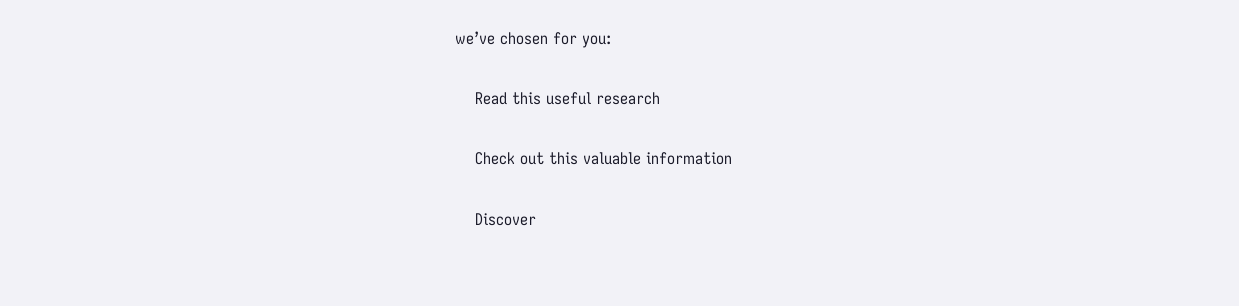we’ve chosen for you:

    Read this useful research

    Check out this valuable information

    Discover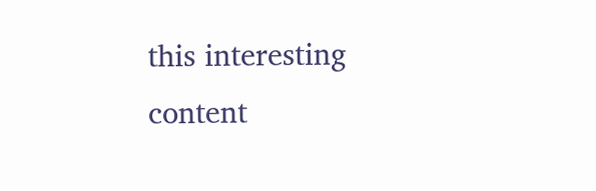this interesting content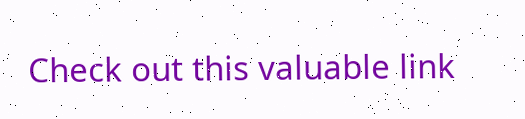Check out this valuable link